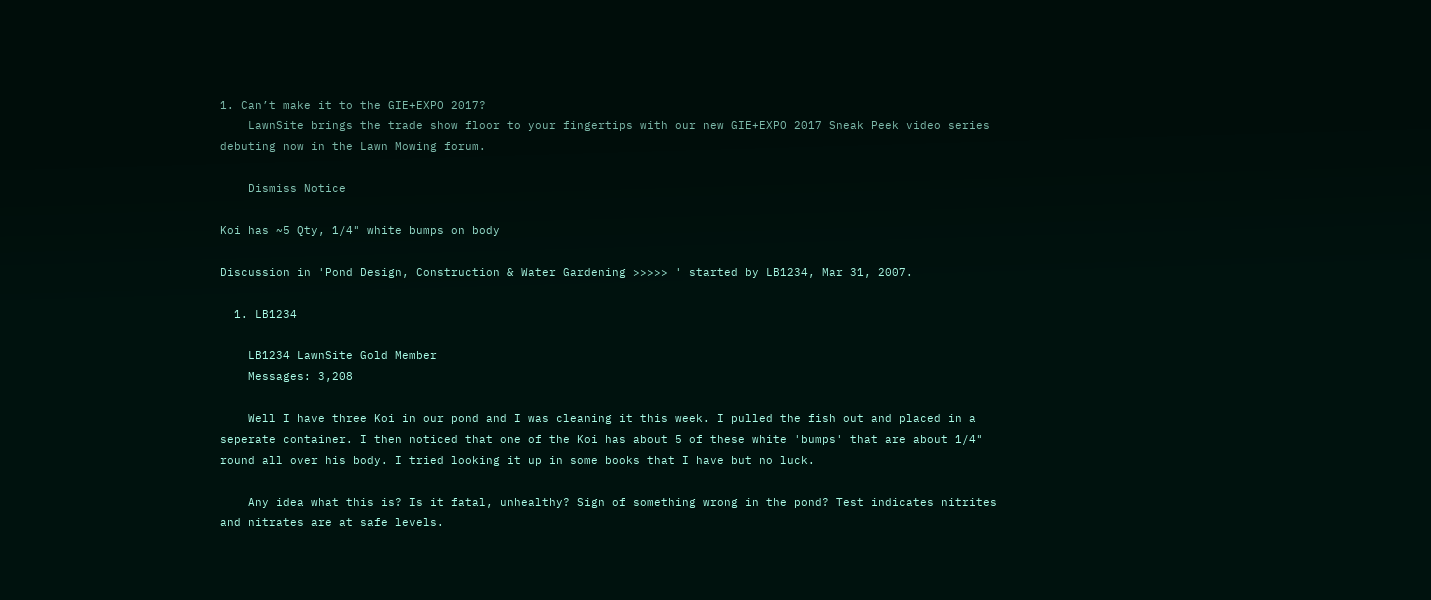1. Can’t make it to the GIE+EXPO 2017?
    LawnSite brings the trade show floor to your fingertips with our new GIE+EXPO 2017 Sneak Peek video series debuting now in the Lawn Mowing forum.

    Dismiss Notice

Koi has ~5 Qty, 1/4" white bumps on body

Discussion in 'Pond Design, Construction & Water Gardening >>>>> ' started by LB1234, Mar 31, 2007.

  1. LB1234

    LB1234 LawnSite Gold Member
    Messages: 3,208

    Well I have three Koi in our pond and I was cleaning it this week. I pulled the fish out and placed in a seperate container. I then noticed that one of the Koi has about 5 of these white 'bumps' that are about 1/4" round all over his body. I tried looking it up in some books that I have but no luck.

    Any idea what this is? Is it fatal, unhealthy? Sign of something wrong in the pond? Test indicates nitrites and nitrates are at safe levels.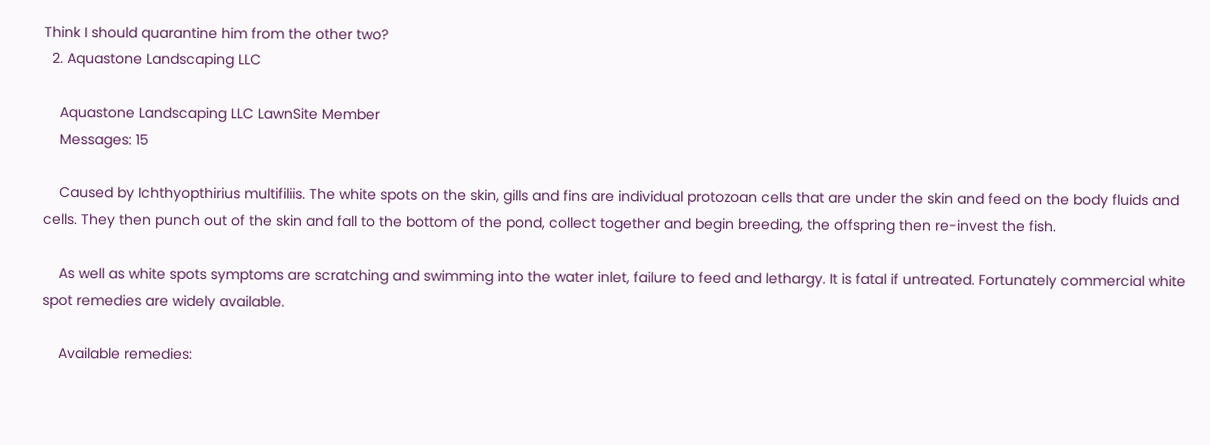Think I should quarantine him from the other two?
  2. Aquastone Landscaping LLC

    Aquastone Landscaping LLC LawnSite Member
    Messages: 15

    Caused by Ichthyopthirius multifiliis. The white spots on the skin, gills and fins are individual protozoan cells that are under the skin and feed on the body fluids and cells. They then punch out of the skin and fall to the bottom of the pond, collect together and begin breeding, the offspring then re-invest the fish.

    As well as white spots symptoms are scratching and swimming into the water inlet, failure to feed and lethargy. It is fatal if untreated. Fortunately commercial white spot remedies are widely available.

    Available remedies: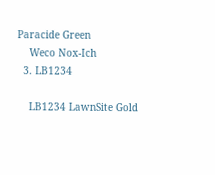Paracide Green
    Weco Nox-Ich
  3. LB1234

    LB1234 LawnSite Gold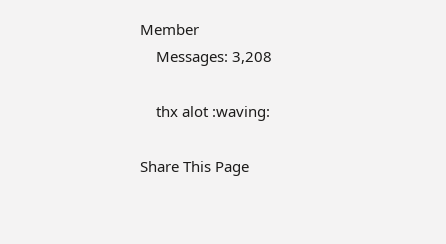Member
    Messages: 3,208

    thx alot :waving:

Share This Page